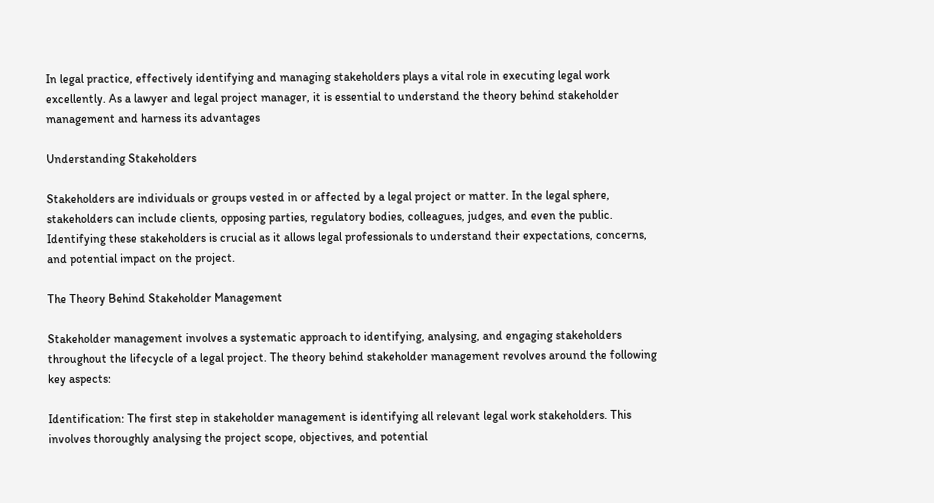In legal practice, effectively identifying and managing stakeholders plays a vital role in executing legal work excellently. As a lawyer and legal project manager, it is essential to understand the theory behind stakeholder management and harness its advantages

Understanding Stakeholders

Stakeholders are individuals or groups vested in or affected by a legal project or matter. In the legal sphere, stakeholders can include clients, opposing parties, regulatory bodies, colleagues, judges, and even the public. Identifying these stakeholders is crucial as it allows legal professionals to understand their expectations, concerns, and potential impact on the project.

The Theory Behind Stakeholder Management

Stakeholder management involves a systematic approach to identifying, analysing, and engaging stakeholders throughout the lifecycle of a legal project. The theory behind stakeholder management revolves around the following key aspects:

Identification: The first step in stakeholder management is identifying all relevant legal work stakeholders. This involves thoroughly analysing the project scope, objectives, and potential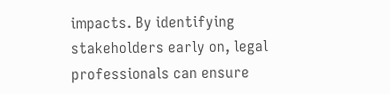impacts. By identifying stakeholders early on, legal professionals can ensure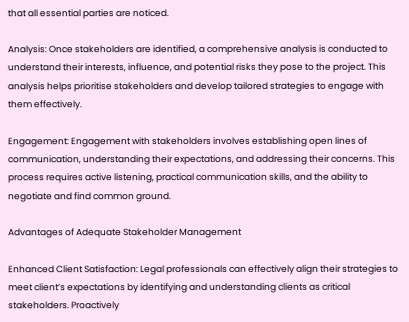that all essential parties are noticed.

Analysis: Once stakeholders are identified, a comprehensive analysis is conducted to understand their interests, influence, and potential risks they pose to the project. This analysis helps prioritise stakeholders and develop tailored strategies to engage with them effectively.

Engagement: Engagement with stakeholders involves establishing open lines of communication, understanding their expectations, and addressing their concerns. This process requires active listening, practical communication skills, and the ability to negotiate and find common ground.

Advantages of Adequate Stakeholder Management

Enhanced Client Satisfaction: Legal professionals can effectively align their strategies to meet client’s expectations by identifying and understanding clients as critical stakeholders. Proactively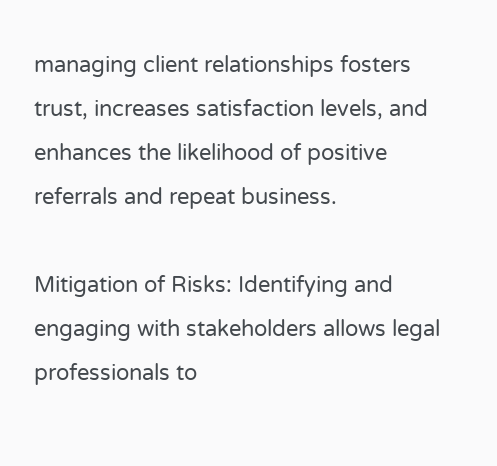managing client relationships fosters trust, increases satisfaction levels, and enhances the likelihood of positive referrals and repeat business.

Mitigation of Risks: Identifying and engaging with stakeholders allows legal professionals to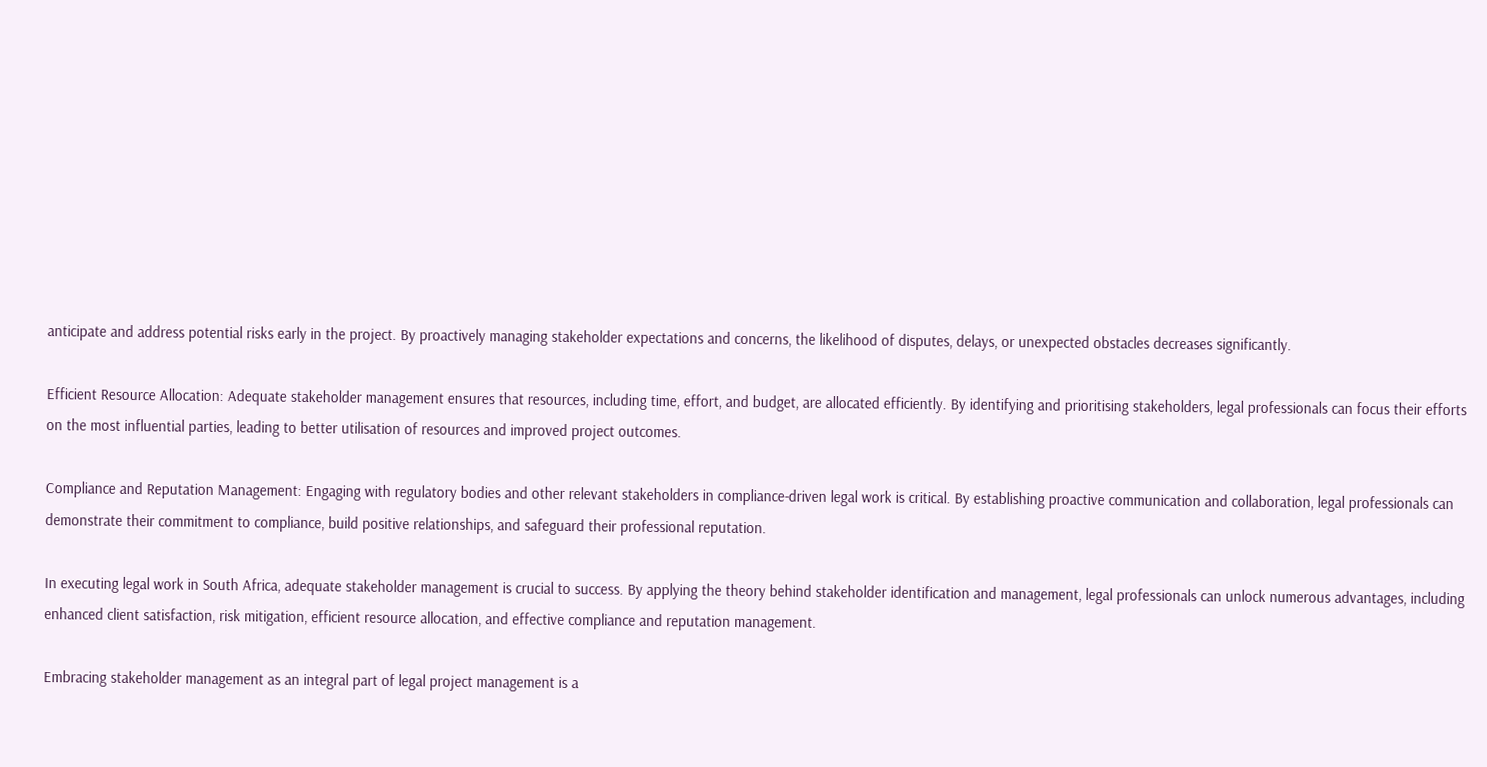anticipate and address potential risks early in the project. By proactively managing stakeholder expectations and concerns, the likelihood of disputes, delays, or unexpected obstacles decreases significantly.

Efficient Resource Allocation: Adequate stakeholder management ensures that resources, including time, effort, and budget, are allocated efficiently. By identifying and prioritising stakeholders, legal professionals can focus their efforts on the most influential parties, leading to better utilisation of resources and improved project outcomes.

Compliance and Reputation Management: Engaging with regulatory bodies and other relevant stakeholders in compliance-driven legal work is critical. By establishing proactive communication and collaboration, legal professionals can demonstrate their commitment to compliance, build positive relationships, and safeguard their professional reputation.

In executing legal work in South Africa, adequate stakeholder management is crucial to success. By applying the theory behind stakeholder identification and management, legal professionals can unlock numerous advantages, including enhanced client satisfaction, risk mitigation, efficient resource allocation, and effective compliance and reputation management.

Embracing stakeholder management as an integral part of legal project management is a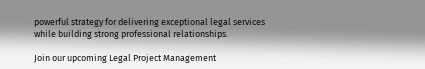powerful strategy for delivering exceptional legal services while building strong professional relationships.

Join our upcoming Legal Project Management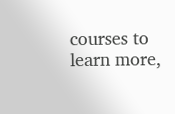courses to learn more,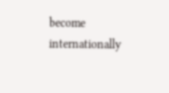become internationally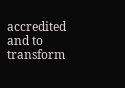accredited and to transform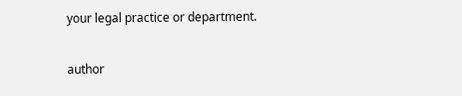your legal practice or department.

author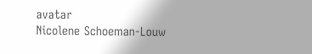avatar
Nicolene Schoeman-Louw